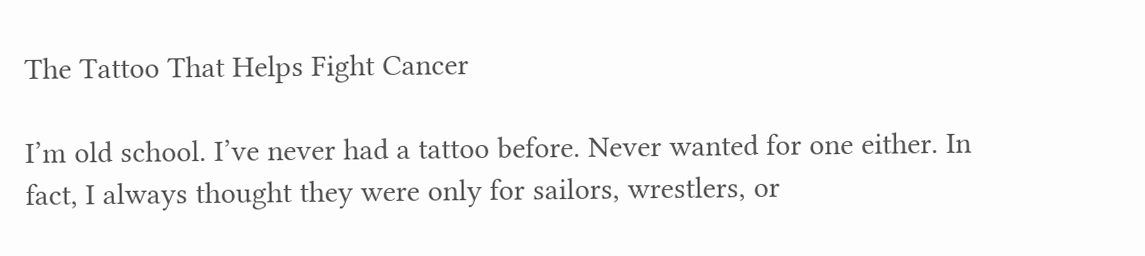The Tattoo That Helps Fight Cancer

I’m old school. I’ve never had a tattoo before. Never wanted for one either. In fact, I always thought they were only for sailors, wrestlers, or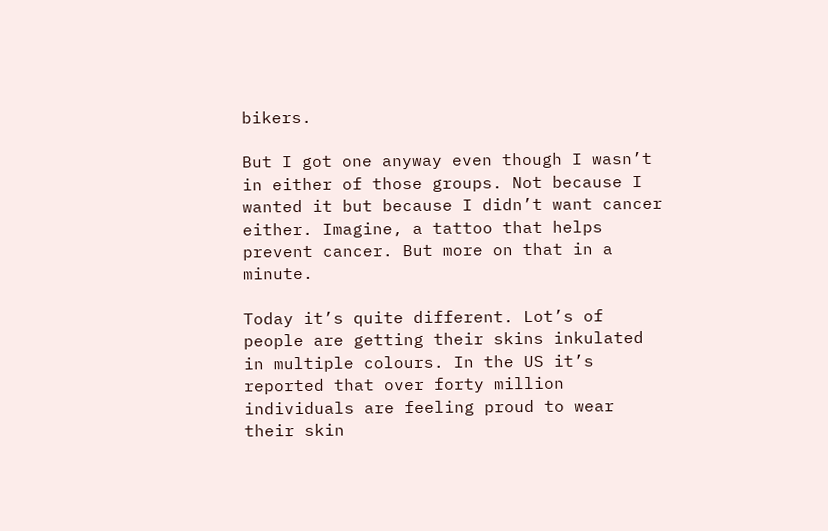bikers.

But I got one anyway even though I wasn’t in either of those groups. Not because I wanted it but because I didn’t want cancer either. Imagine, a tattoo that helps prevent cancer. But more on that in a minute.

Today it’s quite different. Lot’s of people are getting their skins inkulated in multiple colours. In the US it’s reported that over forty million individuals are feeling proud to wear their skin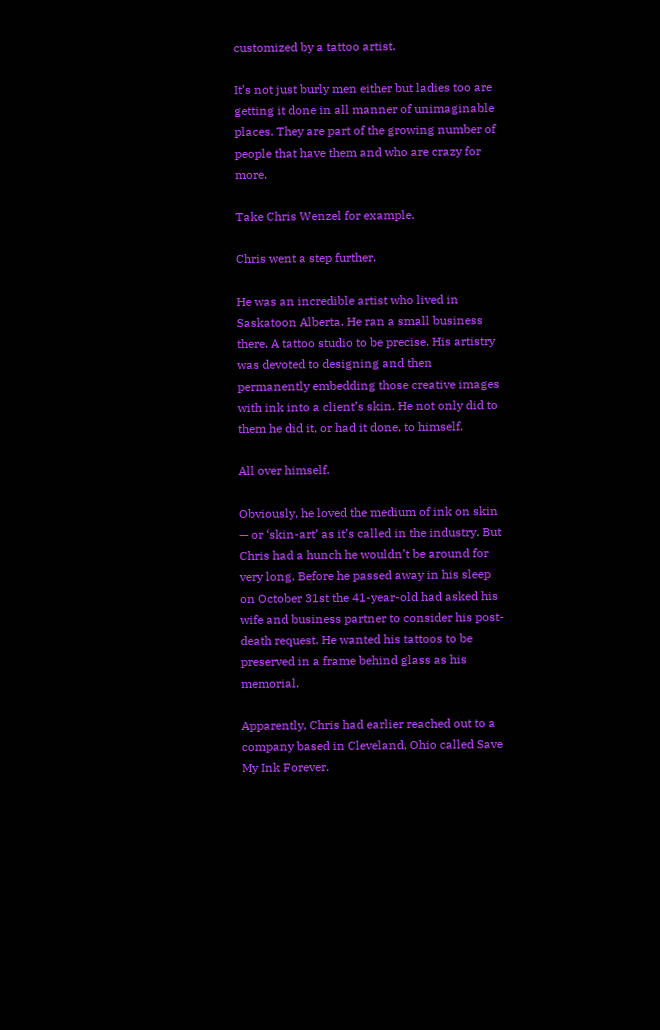customized by a tattoo artist.

It’s not just burly men either but ladies too are getting it done in all manner of unimaginable places. They are part of the growing number of people that have them and who are crazy for more.

Take Chris Wenzel for example.

Chris went a step further.

He was an incredible artist who lived in Saskatoon Alberta. He ran a small business there. A tattoo studio to be precise. His artistry was devoted to designing and then permanently embedding those creative images with ink into a client’s skin. He not only did to them he did it, or had it done, to himself.

All over himself.

Obviously, he loved the medium of ink on skin — or ‘skin-art’ as it’s called in the industry. But Chris had a hunch he wouldn’t be around for very long. Before he passed away in his sleep on October 31st the 41-year-old had asked his wife and business partner to consider his post-death request. He wanted his tattoos to be preserved in a frame behind glass as his memorial.

Apparently, Chris had earlier reached out to a company based in Cleveland, Ohio called Save My Ink Forever.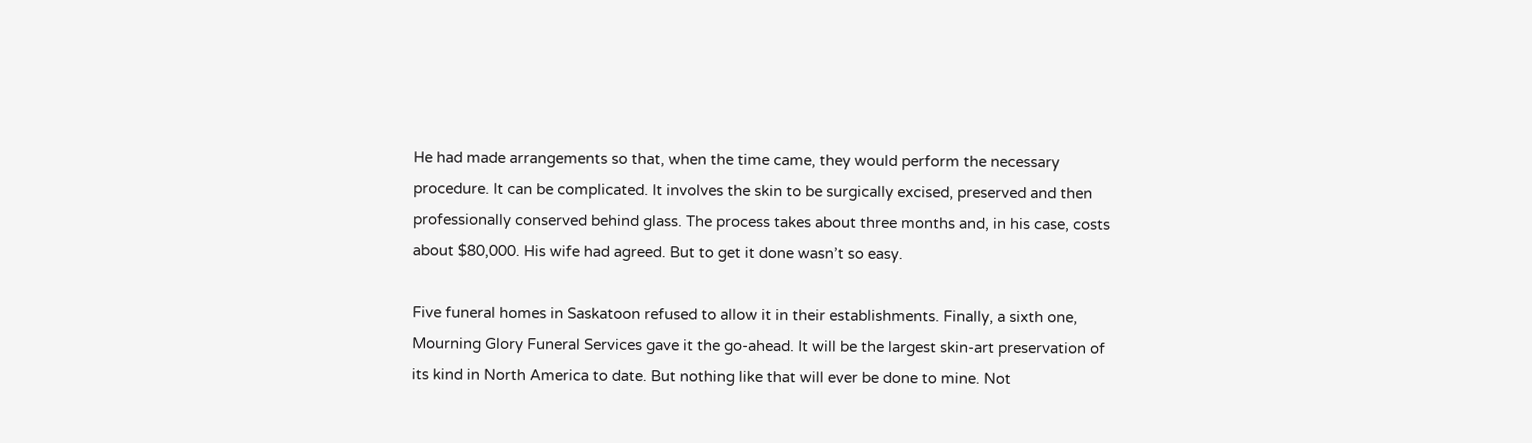He had made arrangements so that, when the time came, they would perform the necessary procedure. It can be complicated. It involves the skin to be surgically excised, preserved and then professionally conserved behind glass. The process takes about three months and, in his case, costs about $80,000. His wife had agreed. But to get it done wasn’t so easy.

Five funeral homes in Saskatoon refused to allow it in their establishments. Finally, a sixth one, Mourning Glory Funeral Services gave it the go-ahead. It will be the largest skin-art preservation of its kind in North America to date. But nothing like that will ever be done to mine. Not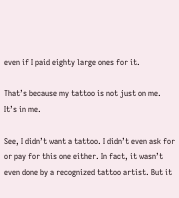even if I paid eighty large ones for it.

That’s because my tattoo is not just on me. It’s in me.

See, I didn’t want a tattoo. I didn’t even ask for or pay for this one either. In fact, it wasn’t even done by a recognized tattoo artist. But it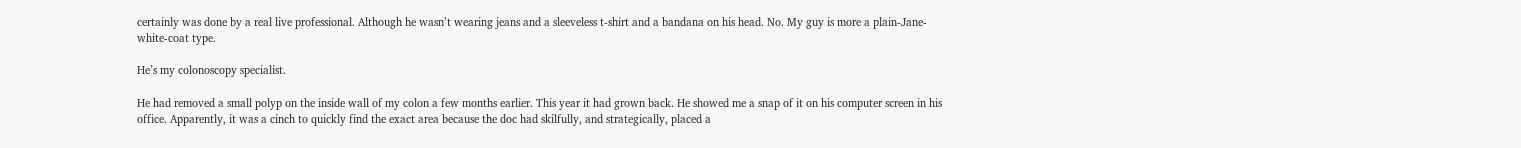certainly was done by a real live professional. Although he wasn’t wearing jeans and a sleeveless t-shirt and a bandana on his head. No. My guy is more a plain-Jane-white-coat type.

He’s my colonoscopy specialist.

He had removed a small polyp on the inside wall of my colon a few months earlier. This year it had grown back. He showed me a snap of it on his computer screen in his office. Apparently, it was a cinch to quickly find the exact area because the doc had skilfully, and strategically, placed a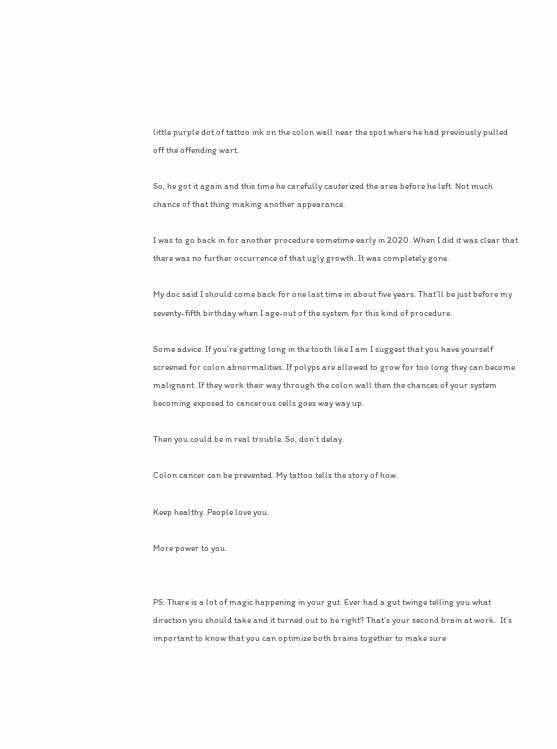little purple dot of tattoo ink on the colon wall near the spot where he had previously pulled off the offending wart.

So, he got it again and this time he carefully cauterized the area before he left. Not much chance of that thing making another appearance.

I was to go back in for another procedure sometime early in 2020. When I did it was clear that there was no further occurrence of that ugly growth. It was completely gone.

My doc said I should come back for one last time in about five years. That’ll be just before my seventy-fifth birthday when I age-out of the system for this kind of procedure.

Some advice: If you’re getting long in the tooth like I am I suggest that you have yourself screened for colon abnormalities. If polyps are allowed to grow for too long they can become malignant. If they work their way through the colon wall then the chances of your system becoming exposed to cancerous cells goes way way up.

Then you could be in real trouble. So, don’t delay.

Colon cancer can be prevented. My tattoo tells the story of how.

Keep healthy. People love you.

More power to you.


PS: There is a lot of magic happening in your gut. Ever had a gut twinge telling you what direction you should take and it turned out to be right? That’s your second brain at work.  It’s important to know that you can optimize both brains together to make sure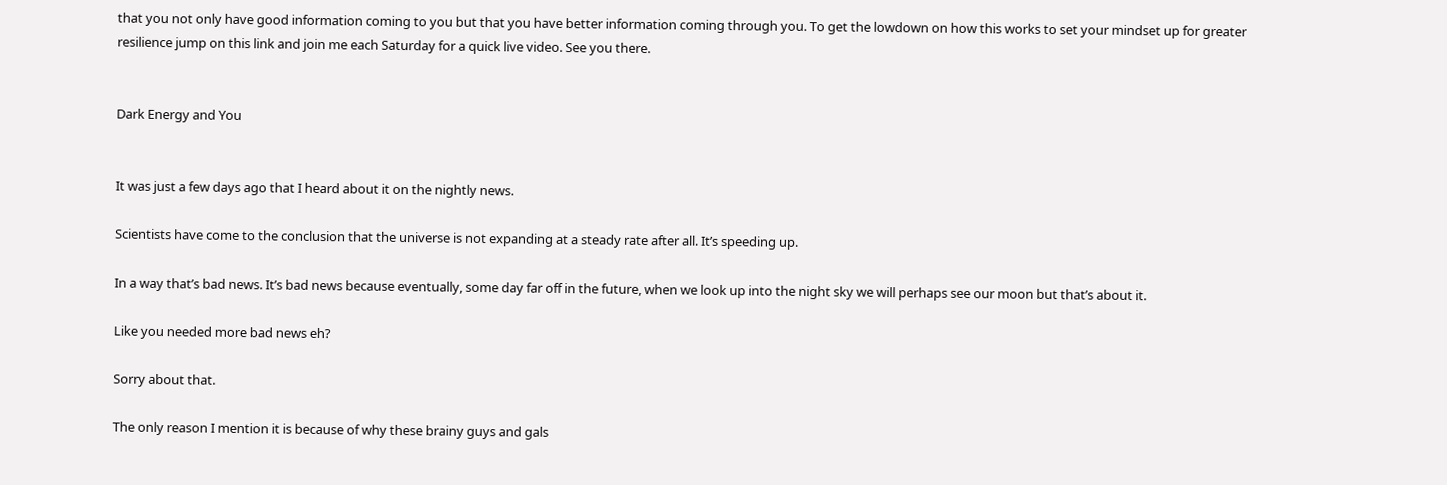that you not only have good information coming to you but that you have better information coming through you. To get the lowdown on how this works to set your mindset up for greater resilience jump on this link and join me each Saturday for a quick live video. See you there.


Dark Energy and You


It was just a few days ago that I heard about it on the nightly news.

Scientists have come to the conclusion that the universe is not expanding at a steady rate after all. It’s speeding up.

In a way that’s bad news. It’s bad news because eventually, some day far off in the future, when we look up into the night sky we will perhaps see our moon but that’s about it.

Like you needed more bad news eh?

Sorry about that.

The only reason I mention it is because of why these brainy guys and gals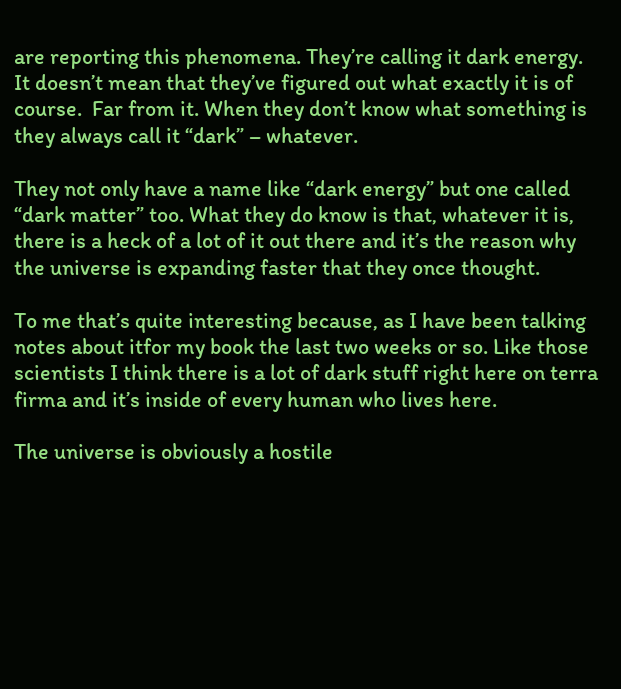are reporting this phenomena. They’re calling it dark energy. It doesn’t mean that they’ve figured out what exactly it is of course.  Far from it. When they don’t know what something is they always call it “dark” – whatever.

They not only have a name like “dark energy” but one called “dark matter” too. What they do know is that, whatever it is, there is a heck of a lot of it out there and it’s the reason why the universe is expanding faster that they once thought.

To me that’s quite interesting because, as I have been talking notes about itfor my book the last two weeks or so. Like those scientists I think there is a lot of dark stuff right here on terra firma and it’s inside of every human who lives here.

The universe is obviously a hostile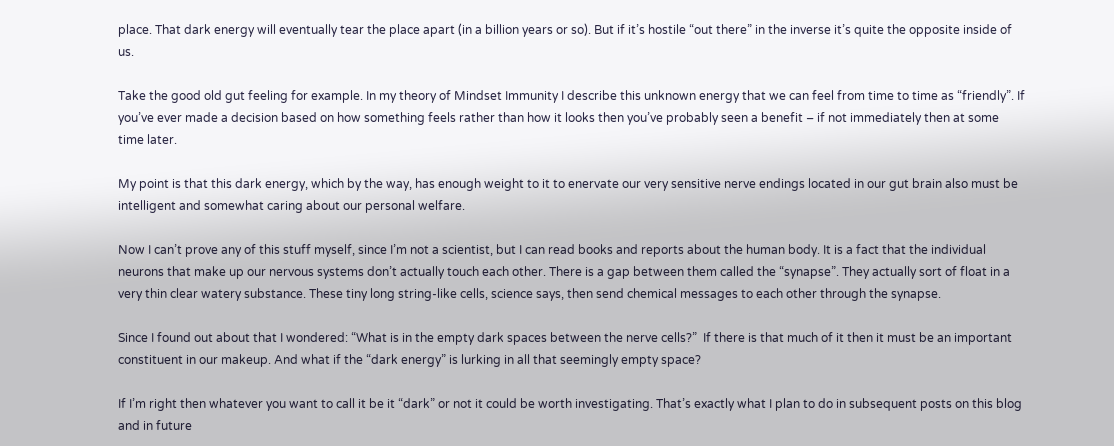place. That dark energy will eventually tear the place apart (in a billion years or so). But if it’s hostile “out there” in the inverse it’s quite the opposite inside of us.

Take the good old gut feeling for example. In my theory of Mindset Immunity I describe this unknown energy that we can feel from time to time as “friendly”. If you’ve ever made a decision based on how something feels rather than how it looks then you’ve probably seen a benefit – if not immediately then at some time later.

My point is that this dark energy, which by the way, has enough weight to it to enervate our very sensitive nerve endings located in our gut brain also must be intelligent and somewhat caring about our personal welfare.

Now I can’t prove any of this stuff myself, since I’m not a scientist, but I can read books and reports about the human body. It is a fact that the individual neurons that make up our nervous systems don’t actually touch each other. There is a gap between them called the “synapse”. They actually sort of float in a very thin clear watery substance. These tiny long string-like cells, science says, then send chemical messages to each other through the synapse.

Since I found out about that I wondered: “What is in the empty dark spaces between the nerve cells?”  If there is that much of it then it must be an important constituent in our makeup. And what if the “dark energy” is lurking in all that seemingly empty space?

If I’m right then whatever you want to call it be it “dark” or not it could be worth investigating. That’s exactly what I plan to do in subsequent posts on this blog and in future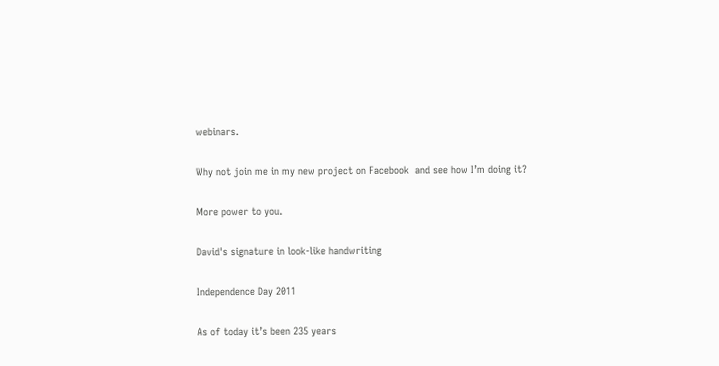webinars.

Why not join me in my new project on Facebook  and see how I’m doing it?

More power to you.

David's signature in look-like handwriting

Independence Day 2011

As of today it’s been 235 years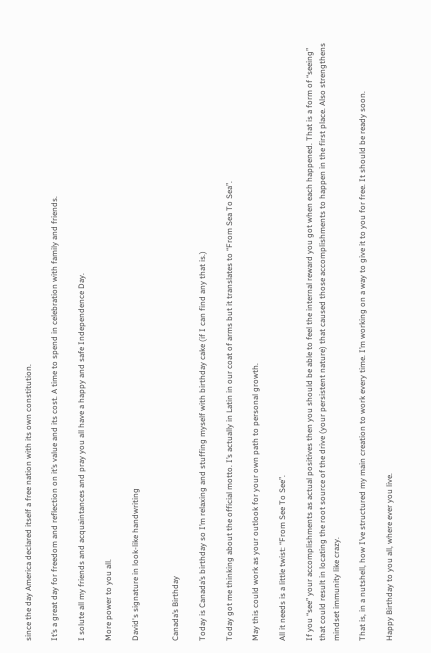since the day America declared itself a free nation with its own constitution.

It’s a great day for freedom and reflection on it’s value and its cost. A time to spend in celebration with family and friends.

I solute all my friends and acquaintances and pray you all have a happy and safe Independence Day.

More power to you all.

David's signature in look-like handwriting


Canada’s Birthday

Today is Canada’s birthday so I’m relaxing and stuffing myself with birthday cake (if I can find any that is.)

Today got me thinking about the official motto. I’s actually in Latin in our coat of arms but it translates to “From Sea To Sea”.

May this could work as your outlook for your own path to personal growth.

All it needs is a little twist: “From See To See”.

If you “see” your accomplishments as actual positives then you should be able to feel the internal reward you got when each happened. That is a form of “seeing” that could result in locating the root source of the drive (your persistent nature) that caused those accomplishments to happen in the first place. Also strengthens mindset immunity like crazy.

That is, in a nutshell, how I’ve structured my main creation to work every time. I’m working on a way to give it to you for free. It should be ready soon.

Happy Birthday to you all, where ever you live.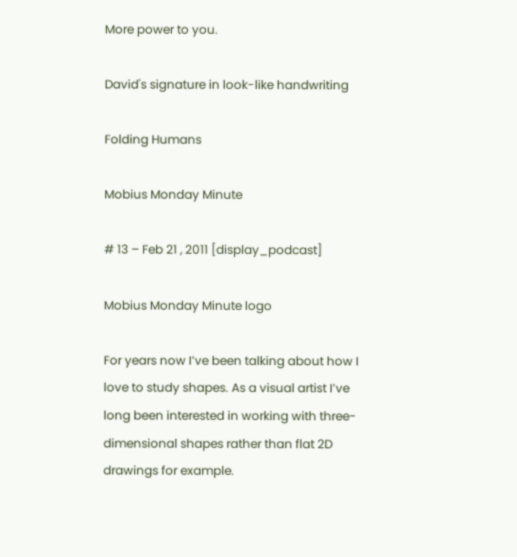More power to you.

David's signature in look-like handwriting

Folding Humans

Mobius Monday Minute

# 13 – Feb 21 , 2011 [display_podcast]

Mobius Monday Minute logo

For years now I’ve been talking about how I love to study shapes. As a visual artist I’ve long been interested in working with three-dimensional shapes rather than flat 2D drawings for example.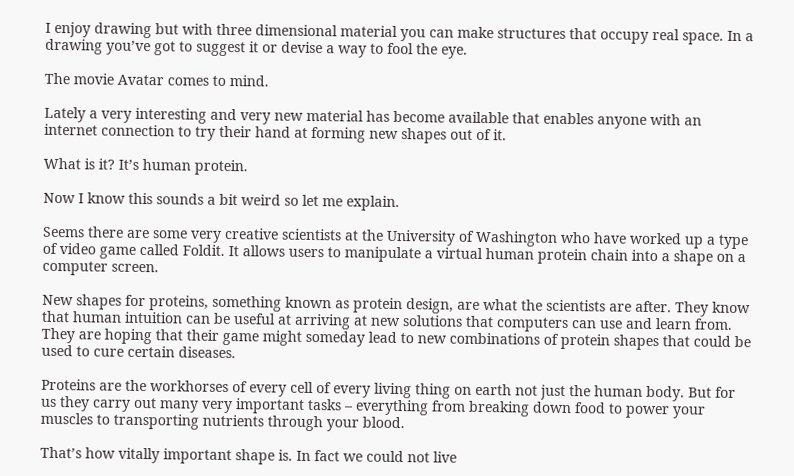I enjoy drawing but with three dimensional material you can make structures that occupy real space. In a drawing you’ve got to suggest it or devise a way to fool the eye.

The movie Avatar comes to mind.

Lately a very interesting and very new material has become available that enables anyone with an internet connection to try their hand at forming new shapes out of it.

What is it? It’s human protein.

Now I know this sounds a bit weird so let me explain.

Seems there are some very creative scientists at the University of Washington who have worked up a type of video game called Foldit. It allows users to manipulate a virtual human protein chain into a shape on a computer screen.

New shapes for proteins, something known as protein design, are what the scientists are after. They know that human intuition can be useful at arriving at new solutions that computers can use and learn from. They are hoping that their game might someday lead to new combinations of protein shapes that could be used to cure certain diseases.

Proteins are the workhorses of every cell of every living thing on earth not just the human body. But for us they carry out many very important tasks – everything from breaking down food to power your muscles to transporting nutrients through your blood.

That’s how vitally important shape is. In fact we could not live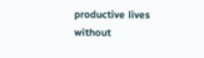productive lives without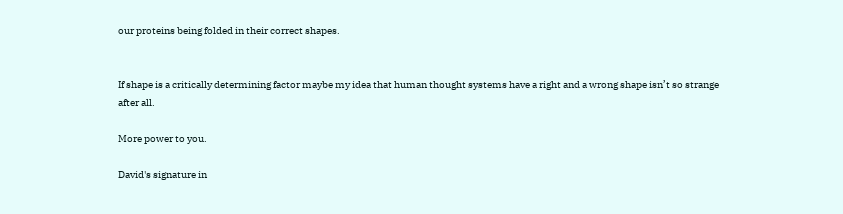our proteins being folded in their correct shapes.


If shape is a critically determining factor maybe my idea that human thought systems have a right and a wrong shape isn’t so strange after all.

More power to you.

David's signature in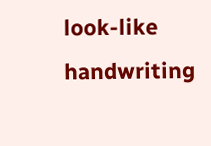look-like handwriting